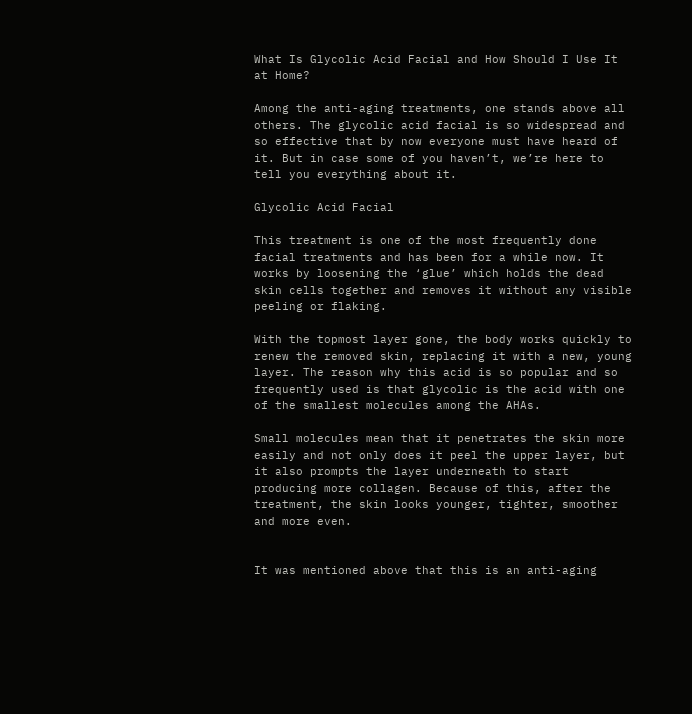What Is Glycolic Acid Facial and How Should I Use It at Home?

Among the anti-aging treatments, one stands above all others. The glycolic acid facial is so widespread and so effective that by now everyone must have heard of it. But in case some of you haven’t, we’re here to tell you everything about it.

Glycolic Acid Facial

This treatment is one of the most frequently done facial treatments and has been for a while now. It works by loosening the ‘glue’ which holds the dead skin cells together and removes it without any visible peeling or flaking.

With the topmost layer gone, the body works quickly to renew the removed skin, replacing it with a new, young layer. The reason why this acid is so popular and so frequently used is that glycolic is the acid with one of the smallest molecules among the AHAs.

Small molecules mean that it penetrates the skin more easily and not only does it peel the upper layer, but it also prompts the layer underneath to start producing more collagen. Because of this, after the treatment, the skin looks younger, tighter, smoother and more even.


It was mentioned above that this is an anti-aging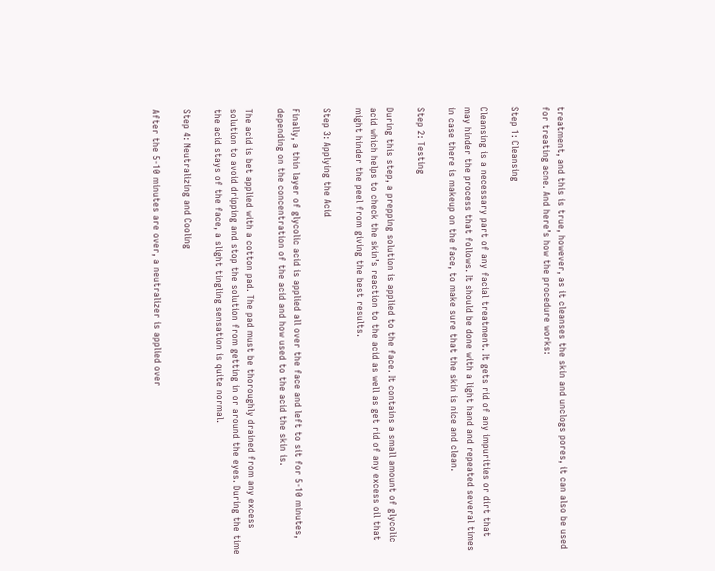treatment, and this is true, however, as it cleanses the skin and unclogs pores, it can also be used for treating acne. And here’s how the procedure works:

Step 1: Cleansing

Cleansing is a necessary part of any facial treatment. It gets rid of any impurities or dirt that may hinder the process that follows. It should be done with a light hand and repeated several times in case there is makeup on the face, to make sure that the skin is nice and clean.

Step 2: Testing

During this step, a prepping solution is applied to the face. It contains a small amount of glycolic acid which helps to check the skin’s reaction to the acid as well as get rid of any excess oil that might hinder the peel from giving the best results.

Step 3: Applying the Acid

Finally, a thin layer of glycolic acid is applied all over the face and left to sit for 5-10 minutes, depending on the concentration of the acid and how used to the acid the skin is.

The acid is bet applied with a cotton pad. The pad must be thoroughly drained from any excess solution to avoid dripping and stop the solution from getting in or around the eyes. During the time the acid stays of the face, a slight tingling sensation is quite normal.

Step 4: Neutralizing and Cooling

After the 5-10 minutes are over, a neutralizer is applied over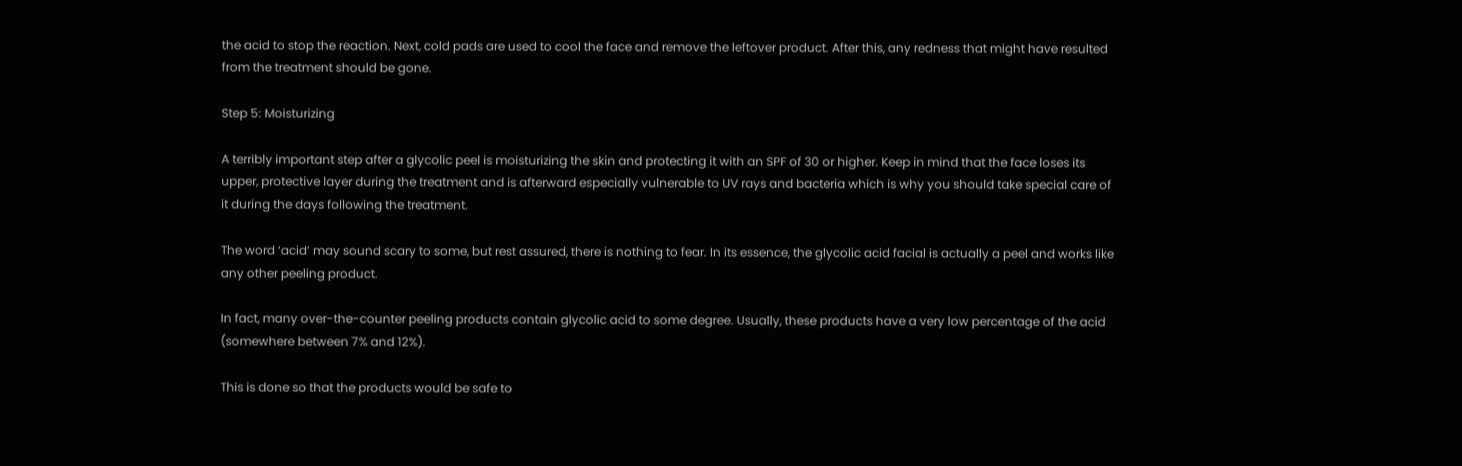the acid to stop the reaction. Next, cold pads are used to cool the face and remove the leftover product. After this, any redness that might have resulted from the treatment should be gone.

Step 5: Moisturizing

A terribly important step after a glycolic peel is moisturizing the skin and protecting it with an SPF of 30 or higher. Keep in mind that the face loses its upper, protective layer during the treatment and is afterward especially vulnerable to UV rays and bacteria which is why you should take special care of it during the days following the treatment.

The word ‘acid’ may sound scary to some, but rest assured, there is nothing to fear. In its essence, the glycolic acid facial is actually a peel and works like any other peeling product.

In fact, many over-the-counter peeling products contain glycolic acid to some degree. Usually, these products have a very low percentage of the acid (somewhere between 7% and 12%).

This is done so that the products would be safe to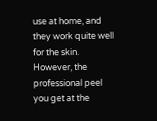use at home, and they work quite well for the skin. However, the professional peel you get at the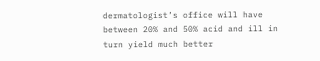dermatologist’s office will have between 20% and 50% acid and ill in turn yield much better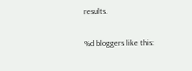results.

%d bloggers like this: